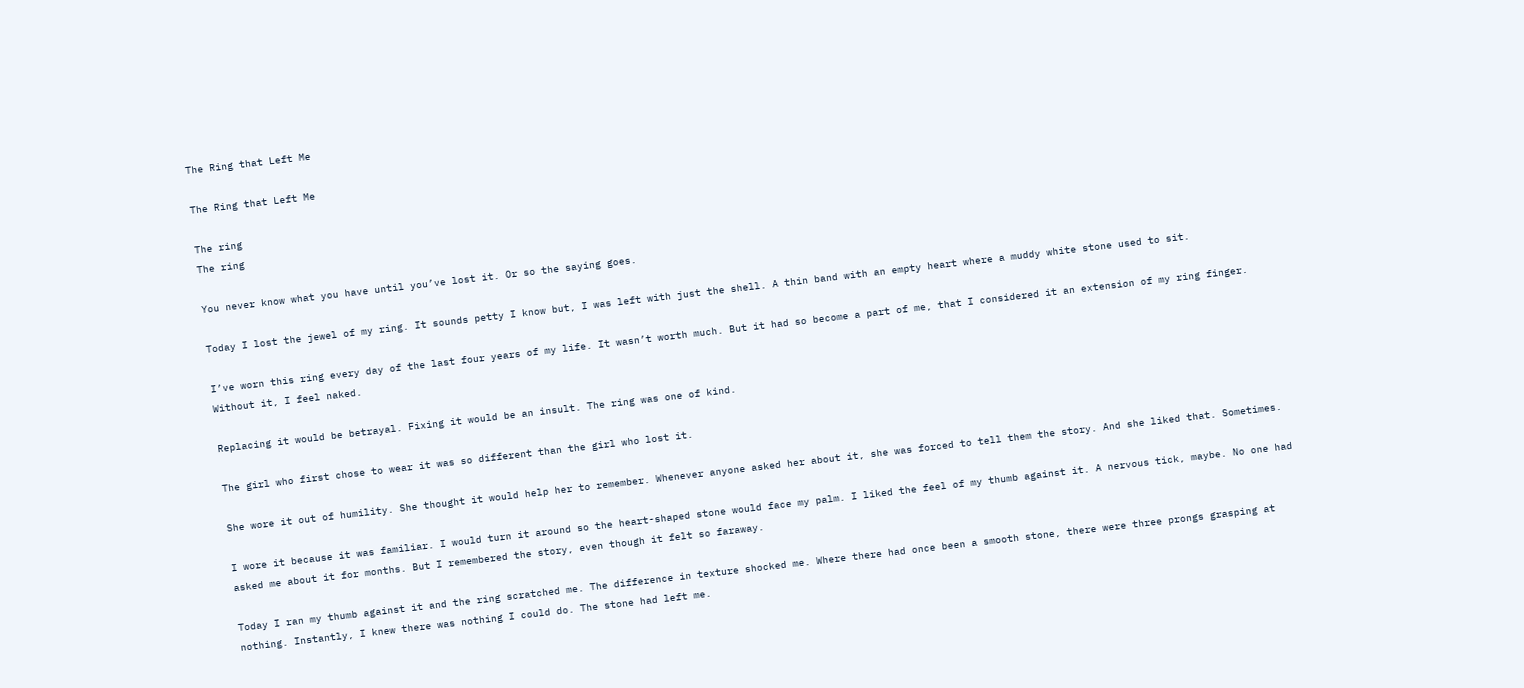The Ring that Left Me

The Ring that Left Me

The ring
The ring

You never know what you have until you’ve lost it. Or so the saying goes.

Today I lost the jewel of my ring. It sounds petty I know but, I was left with just the shell. A thin band with an empty heart where a muddy white stone used to sit.

I’ve worn this ring every day of the last four years of my life. It wasn’t worth much. But it had so become a part of me, that I considered it an extension of my ring finger. Without it, I feel naked.

Replacing it would be betrayal. Fixing it would be an insult. The ring was one of kind.

The girl who first chose to wear it was so different than the girl who lost it.

She wore it out of humility. She thought it would help her to remember. Whenever anyone asked her about it, she was forced to tell them the story. And she liked that. Sometimes.

I wore it because it was familiar. I would turn it around so the heart-shaped stone would face my palm. I liked the feel of my thumb against it. A nervous tick, maybe. No one had asked me about it for months. But I remembered the story, even though it felt so faraway.

Today I ran my thumb against it and the ring scratched me. The difference in texture shocked me. Where there had once been a smooth stone, there were three prongs grasping at nothing. Instantly, I knew there was nothing I could do. The stone had left me.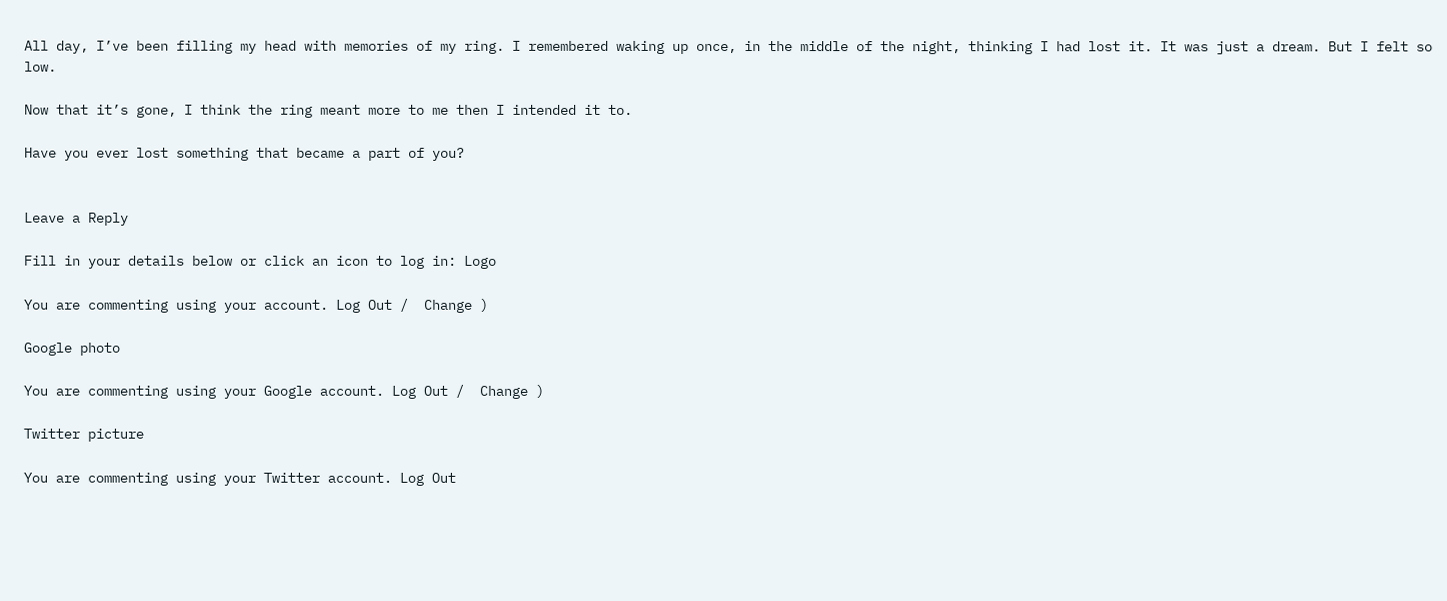All day, I’ve been filling my head with memories of my ring. I remembered waking up once, in the middle of the night, thinking I had lost it. It was just a dream. But I felt so low.

Now that it’s gone, I think the ring meant more to me then I intended it to.

Have you ever lost something that became a part of you?


Leave a Reply

Fill in your details below or click an icon to log in: Logo

You are commenting using your account. Log Out /  Change )

Google photo

You are commenting using your Google account. Log Out /  Change )

Twitter picture

You are commenting using your Twitter account. Log Out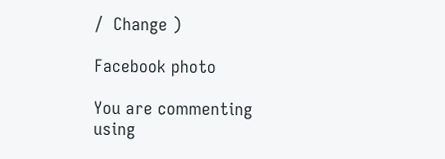/  Change )

Facebook photo

You are commenting using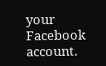your Facebook account.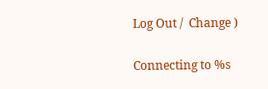Log Out /  Change )

Connecting to %s